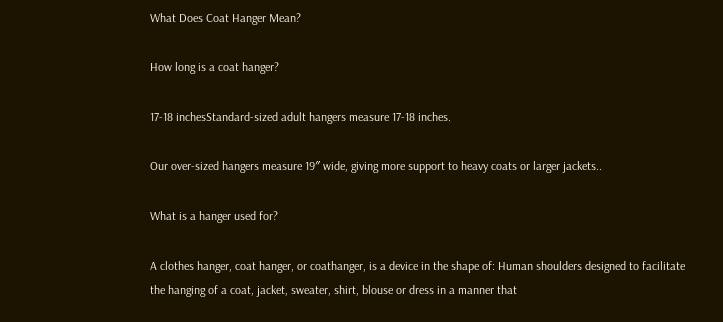What Does Coat Hanger Mean?

How long is a coat hanger?

17-18 inchesStandard-sized adult hangers measure 17-18 inches.

Our over-sized hangers measure 19″ wide, giving more support to heavy coats or larger jackets..

What is a hanger used for?

A clothes hanger, coat hanger, or coathanger, is a device in the shape of: Human shoulders designed to facilitate the hanging of a coat, jacket, sweater, shirt, blouse or dress in a manner that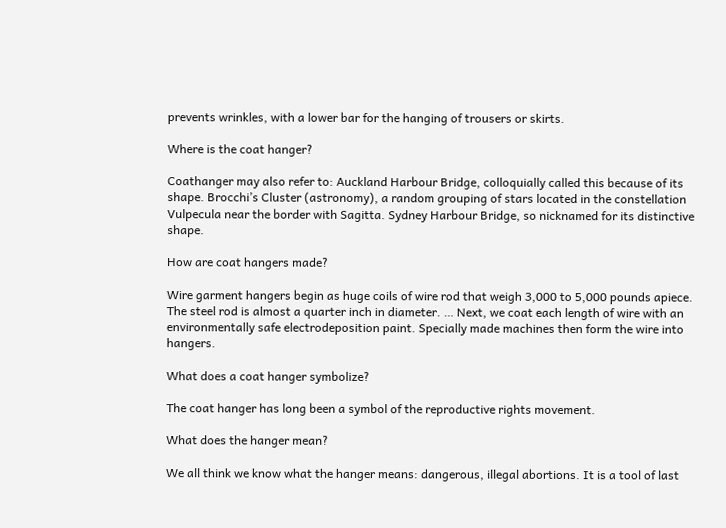prevents wrinkles, with a lower bar for the hanging of trousers or skirts.

Where is the coat hanger?

Coathanger may also refer to: Auckland Harbour Bridge, colloquially called this because of its shape. Brocchi’s Cluster (astronomy), a random grouping of stars located in the constellation Vulpecula near the border with Sagitta. Sydney Harbour Bridge, so nicknamed for its distinctive shape.

How are coat hangers made?

Wire garment hangers begin as huge coils of wire rod that weigh 3,000 to 5,000 pounds apiece. The steel rod is almost a quarter inch in diameter. … Next, we coat each length of wire with an environmentally safe electrodeposition paint. Specially made machines then form the wire into hangers.

What does a coat hanger symbolize?

The coat hanger has long been a symbol of the reproductive rights movement.

What does the hanger mean?

We all think we know what the hanger means: dangerous, illegal abortions. It is a tool of last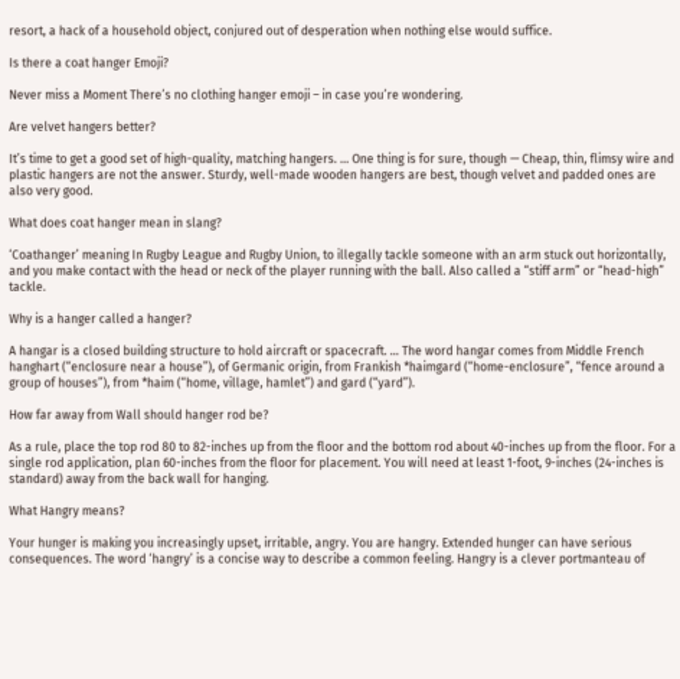resort, a hack of a household object, conjured out of desperation when nothing else would suffice.

Is there a coat hanger Emoji?

Never miss a Moment There’s no clothing hanger emoji – in case you’re wondering.

Are velvet hangers better?

It’s time to get a good set of high-quality, matching hangers. … One thing is for sure, though — Cheap, thin, flimsy wire and plastic hangers are not the answer. Sturdy, well-made wooden hangers are best, though velvet and padded ones are also very good.

What does coat hanger mean in slang?

‘Coathanger’ meaning In Rugby League and Rugby Union, to illegally tackle someone with an arm stuck out horizontally, and you make contact with the head or neck of the player running with the ball. Also called a “stiff arm” or “head-high” tackle.

Why is a hanger called a hanger?

A hangar is a closed building structure to hold aircraft or spacecraft. … The word hangar comes from Middle French hanghart (“enclosure near a house”), of Germanic origin, from Frankish *haimgard (“home-enclosure”, “fence around a group of houses”), from *haim (“home, village, hamlet”) and gard (“yard”).

How far away from Wall should hanger rod be?

As a rule, place the top rod 80 to 82-inches up from the floor and the bottom rod about 40-inches up from the floor. For a single rod application, plan 60-inches from the floor for placement. You will need at least 1-foot, 9-inches (24-inches is standard) away from the back wall for hanging.

What Hangry means?

Your hunger is making you increasingly upset, irritable, angry. You are hangry. Extended hunger can have serious consequences. The word ‘hangry’ is a concise way to describe a common feeling. Hangry is a clever portmanteau of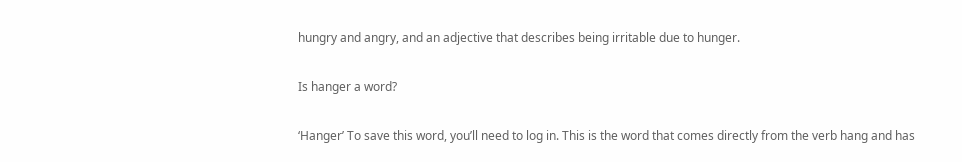hungry and angry, and an adjective that describes being irritable due to hunger.

Is hanger a word?

‘Hanger’ To save this word, you’ll need to log in. This is the word that comes directly from the verb hang and has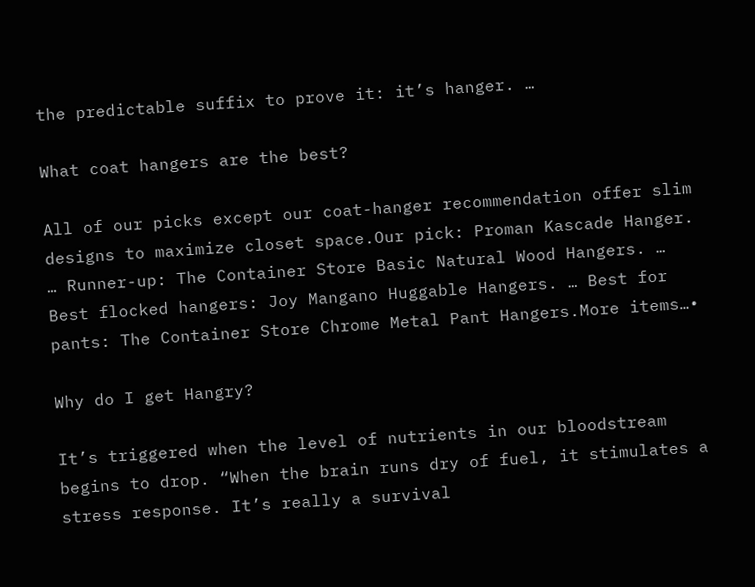the predictable suffix to prove it: it’s hanger. …

What coat hangers are the best?

All of our picks except our coat-hanger recommendation offer slim designs to maximize closet space.Our pick: Proman Kascade Hanger. … Runner-up: The Container Store Basic Natural Wood Hangers. … Best flocked hangers: Joy Mangano Huggable Hangers. … Best for pants: The Container Store Chrome Metal Pant Hangers.More items…•

Why do I get Hangry?

It’s triggered when the level of nutrients in our bloodstream begins to drop. “When the brain runs dry of fuel, it stimulates a stress response. It’s really a survival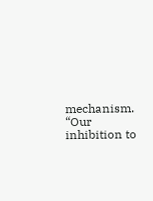mechanism. “Our inhibition to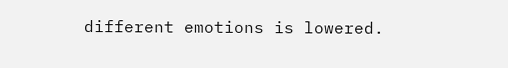different emotions is lowered.